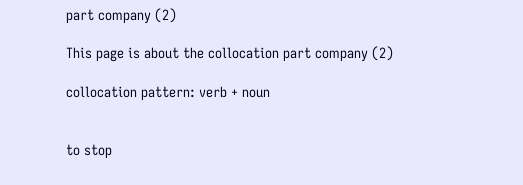part company (2)

This page is about the collocation part company (2)

collocation pattern: verb + noun


to stop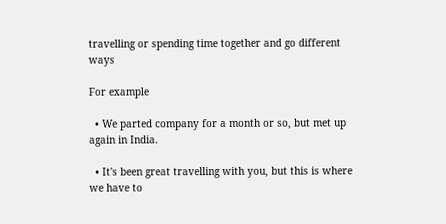travelling or spending time together and go different ways

For example

  • We parted company for a month or so, but met up again in India.

  • It's been great travelling with you, but this is where we have to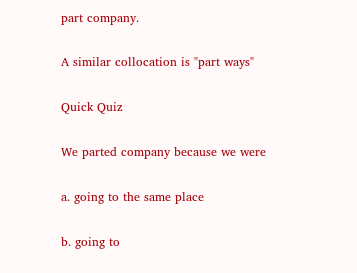part company.

A similar collocation is "part ways"

Quick Quiz

We parted company because we were

a. going to the same place

b. going to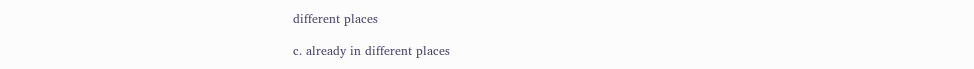different places

c. already in different places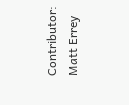Contributor: Matt Errey